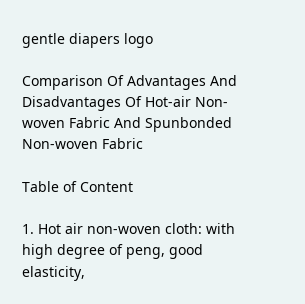gentle diapers logo

Comparison Of Advantages And Disadvantages Of Hot-air Non-woven Fabric And Spunbonded Non-woven Fabric

Table of Content

1. Hot air non-woven cloth: with high degree of peng, good elasticity,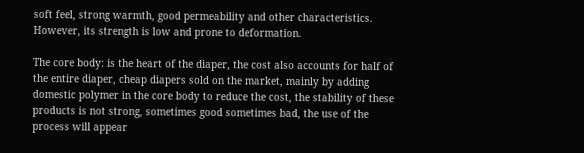soft feel, strong warmth, good permeability and other characteristics. However, its strength is low and prone to deformation.

The core body: is the heart of the diaper, the cost also accounts for half of the entire diaper, cheap diapers sold on the market, mainly by adding domestic polymer in the core body to reduce the cost, the stability of these products is not strong, sometimes good sometimes bad, the use of the process will appear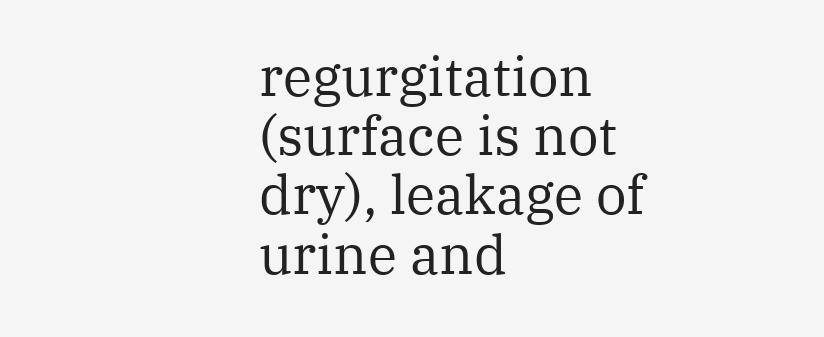regurgitation (surface is not dry), leakage of urine and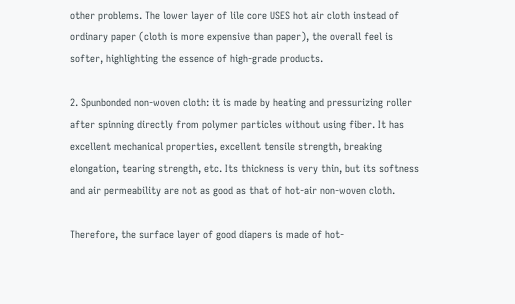other problems. The lower layer of lile core USES hot air cloth instead of ordinary paper (cloth is more expensive than paper), the overall feel is softer, highlighting the essence of high-grade products.

2. Spunbonded non-woven cloth: it is made by heating and pressurizing roller after spinning directly from polymer particles without using fiber. It has excellent mechanical properties, excellent tensile strength, breaking elongation, tearing strength, etc. Its thickness is very thin, but its softness and air permeability are not as good as that of hot-air non-woven cloth.

Therefore, the surface layer of good diapers is made of hot-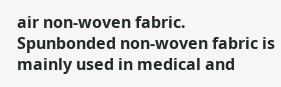air non-woven fabric. Spunbonded non-woven fabric is mainly used in medical and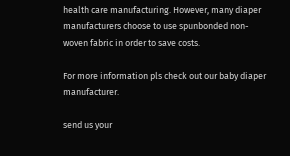health care manufacturing. However, many diaper manufacturers choose to use spunbonded non-woven fabric in order to save costs.

For more information pls check out our baby diaper manufacturer.

send us your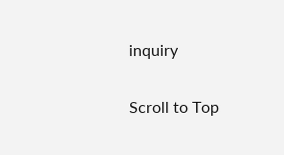inquiry

Scroll to Top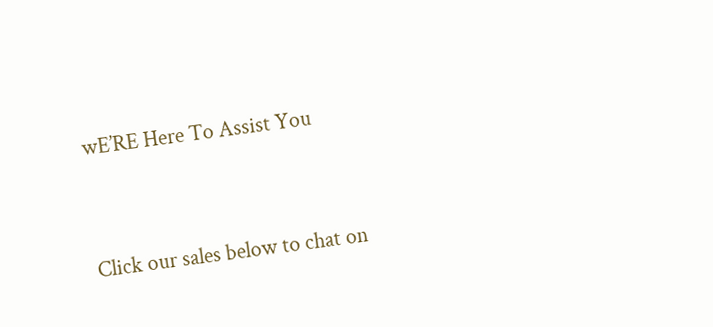wE’RE Here To Assist You



Click our sales below to chat on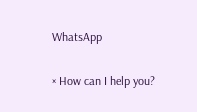WhatsApp

× How can I help you?